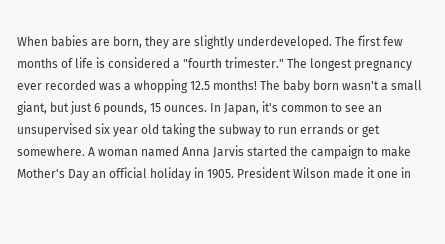When babies are born, they are slightly underdeveloped. The first few months of life is considered a "fourth trimester." The longest pregnancy ever recorded was a whopping 12.5 months! The baby born wasn't a small giant, but just 6 pounds, 15 ounces. In Japan, it's common to see an unsupervised six year old taking the subway to run errands or get somewhere. A woman named Anna Jarvis started the campaign to make Mother's Day an official holiday in 1905. President Wilson made it one in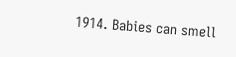1914. Babies can smell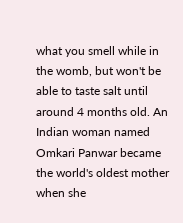what you smell while in the womb, but won't be able to taste salt until around 4 months old. An Indian woman named Omkari Panwar became the world's oldest mother when she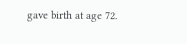gave birth at age 72.